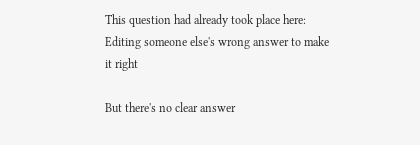This question had already took place here: Editing someone else's wrong answer to make it right

But there's no clear answer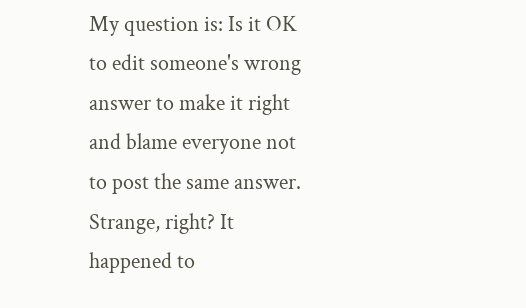My question is: Is it OK to edit someone's wrong answer to make it right and blame everyone not to post the same answer. Strange, right? It happened to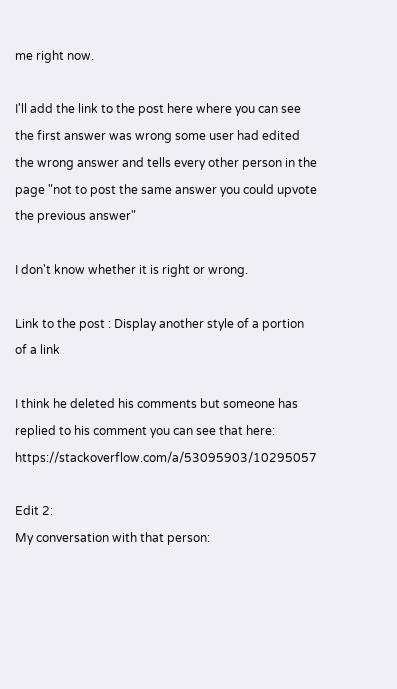me right now.

I'll add the link to the post here where you can see the first answer was wrong some user had edited the wrong answer and tells every other person in the page "not to post the same answer you could upvote the previous answer"

I don't know whether it is right or wrong.

Link to the post : Display another style of a portion of a link

I think he deleted his comments but someone has replied to his comment you can see that here: https://stackoverflow.com/a/53095903/10295057

Edit 2:
My conversation with that person: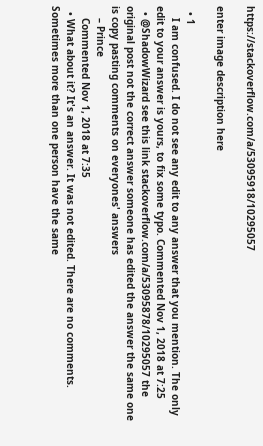https://stackoverflow.com/a/53095918/10295057

enter image description here

  • 1
    I am confused. I do not see any edit to any answer that you mention. The only edit to your answer is yours, to fix some typo. Commented Nov 1, 2018 at 7:25
  • @ShadowWizard see this link stackoverflow.com/a/53095878/10295057 the original post not the correct answer someone has edited the answer the same one is copy pasting comments on everyones' answers
    – Prince
    Commented Nov 1, 2018 at 7:35
  • What about it? It's an answer. It was not edited. There are no comments. Sometimes more than one person have the same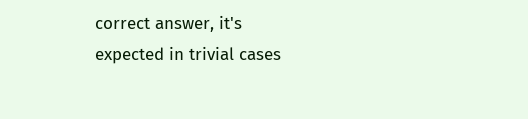correct answer, it's expected in trivial cases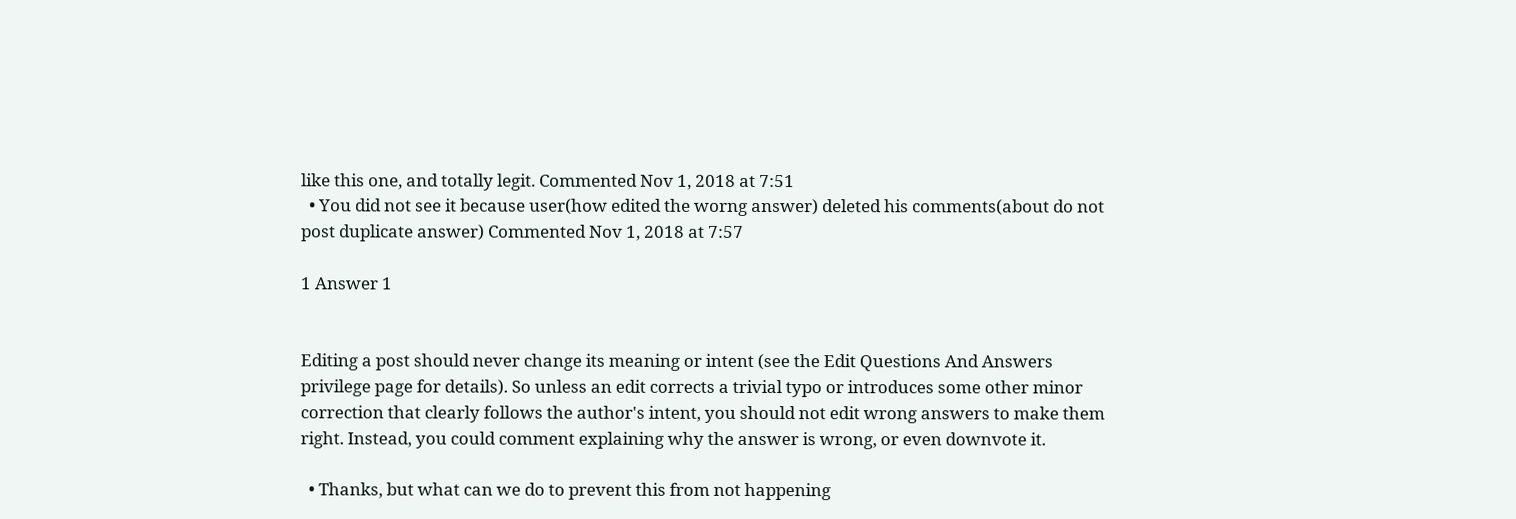like this one, and totally legit. Commented Nov 1, 2018 at 7:51
  • You did not see it because user(how edited the worng answer) deleted his comments(about do not post duplicate answer) Commented Nov 1, 2018 at 7:57

1 Answer 1


Editing a post should never change its meaning or intent (see the Edit Questions And Answers privilege page for details). So unless an edit corrects a trivial typo or introduces some other minor correction that clearly follows the author's intent, you should not edit wrong answers to make them right. Instead, you could comment explaining why the answer is wrong, or even downvote it.

  • Thanks, but what can we do to prevent this from not happening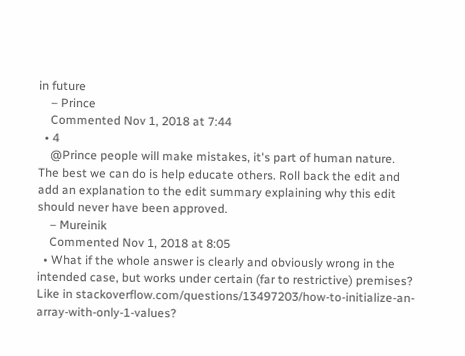in future
    – Prince
    Commented Nov 1, 2018 at 7:44
  • 4
    @Prince people will make mistakes, it's part of human nature. The best we can do is help educate others. Roll back the edit and add an explanation to the edit summary explaining why this edit should never have been approved.
    – Mureinik
    Commented Nov 1, 2018 at 8:05
  • What if the whole answer is clearly and obviously wrong in the intended case, but works under certain (far to restrictive) premises? Like in stackoverflow.com/questions/13497203/how-to-initialize-an-array-with-only-1-values?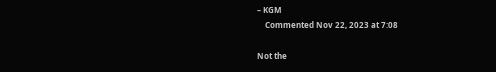– KGM
    Commented Nov 22, 2023 at 7:08

Not the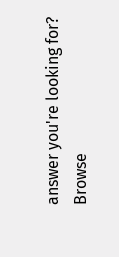answer you're looking for? Browse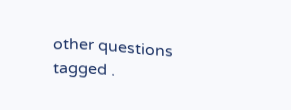other questions tagged .